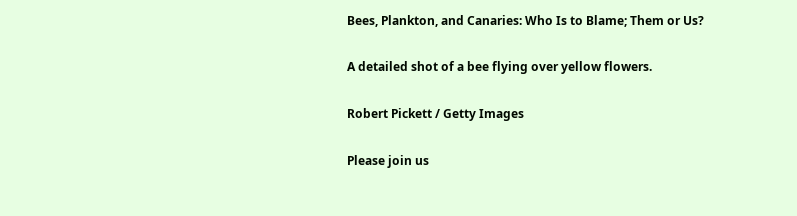Bees, Plankton, and Canaries: Who Is to Blame; Them or Us?

A detailed shot of a bee flying over yellow flowers.

Robert Pickett / Getty Images

Please join us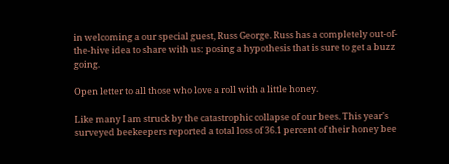in welcoming a our special guest, Russ George. Russ has a completely out-of-the-hive idea to share with us: posing a hypothesis that is sure to get a buzz going.

Open letter to all those who love a roll with a little honey.

Like many I am struck by the catastrophic collapse of our bees. This year's surveyed beekeepers reported a total loss of 36.1 percent of their honey bee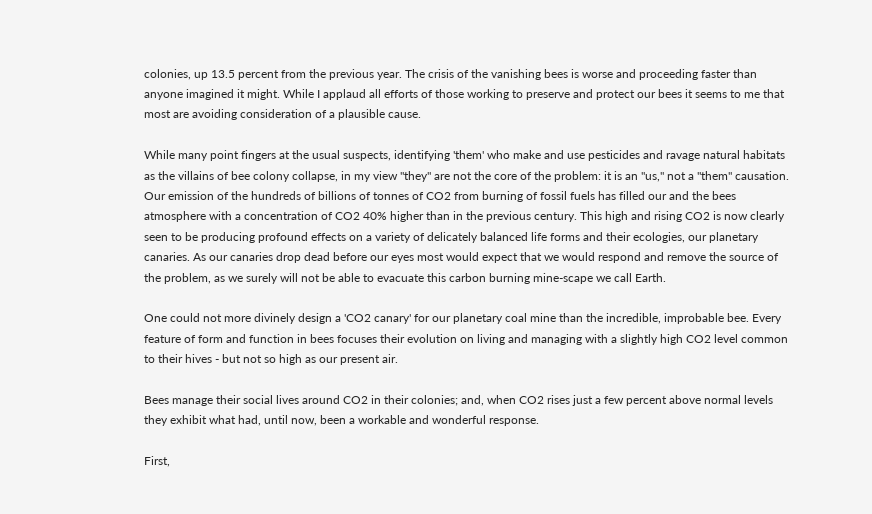colonies, up 13.5 percent from the previous year. The crisis of the vanishing bees is worse and proceeding faster than anyone imagined it might. While I applaud all efforts of those working to preserve and protect our bees it seems to me that most are avoiding consideration of a plausible cause.

While many point fingers at the usual suspects, identifying 'them' who make and use pesticides and ravage natural habitats as the villains of bee colony collapse, in my view "they" are not the core of the problem: it is an "us," not a "them" causation. Our emission of the hundreds of billions of tonnes of CO2 from burning of fossil fuels has filled our and the bees atmosphere with a concentration of CO2 40% higher than in the previous century. This high and rising CO2 is now clearly seen to be producing profound effects on a variety of delicately balanced life forms and their ecologies, our planetary canaries. As our canaries drop dead before our eyes most would expect that we would respond and remove the source of the problem, as we surely will not be able to evacuate this carbon burning mine-scape we call Earth.

One could not more divinely design a 'CO2 canary' for our planetary coal mine than the incredible, improbable bee. Every feature of form and function in bees focuses their evolution on living and managing with a slightly high CO2 level common to their hives - but not so high as our present air.

Bees manage their social lives around CO2 in their colonies; and, when CO2 rises just a few percent above normal levels they exhibit what had, until now, been a workable and wonderful response.

First,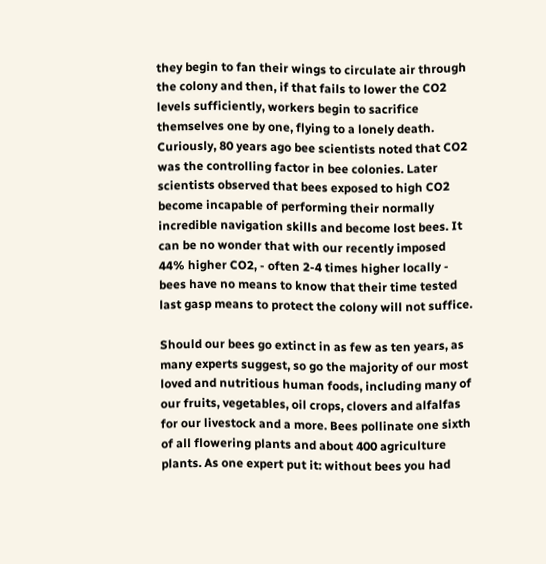they begin to fan their wings to circulate air through the colony and then, if that fails to lower the CO2 levels sufficiently, workers begin to sacrifice themselves one by one, flying to a lonely death. Curiously, 80 years ago bee scientists noted that CO2 was the controlling factor in bee colonies. Later scientists observed that bees exposed to high CO2 become incapable of performing their normally incredible navigation skills and become lost bees. It can be no wonder that with our recently imposed 44% higher CO2, - often 2-4 times higher locally - bees have no means to know that their time tested last gasp means to protect the colony will not suffice.

Should our bees go extinct in as few as ten years, as many experts suggest, so go the majority of our most loved and nutritious human foods, including many of our fruits, vegetables, oil crops, clovers and alfalfas for our livestock and a more. Bees pollinate one sixth of all flowering plants and about 400 agriculture plants. As one expert put it: without bees you had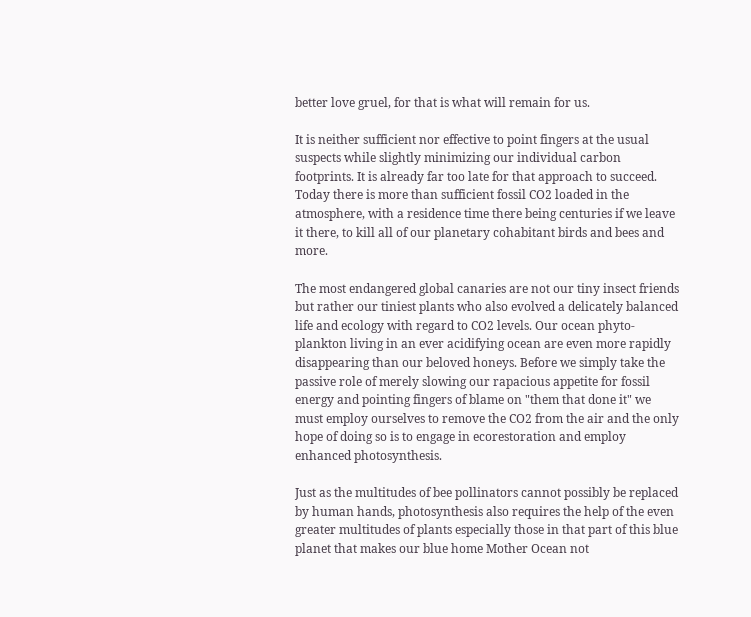better love gruel, for that is what will remain for us.

It is neither sufficient nor effective to point fingers at the usual suspects while slightly minimizing our individual carbon footprints. It is already far too late for that approach to succeed. Today there is more than sufficient fossil CO2 loaded in the atmosphere, with a residence time there being centuries if we leave it there, to kill all of our planetary cohabitant birds and bees and more.

The most endangered global canaries are not our tiny insect friends but rather our tiniest plants who also evolved a delicately balanced life and ecology with regard to CO2 levels. Our ocean phyto-plankton living in an ever acidifying ocean are even more rapidly disappearing than our beloved honeys. Before we simply take the passive role of merely slowing our rapacious appetite for fossil energy and pointing fingers of blame on "them that done it" we must employ ourselves to remove the CO2 from the air and the only hope of doing so is to engage in ecorestoration and employ enhanced photosynthesis.

Just as the multitudes of bee pollinators cannot possibly be replaced by human hands, photosynthesis also requires the help of the even greater multitudes of plants especially those in that part of this blue planet that makes our blue home Mother Ocean not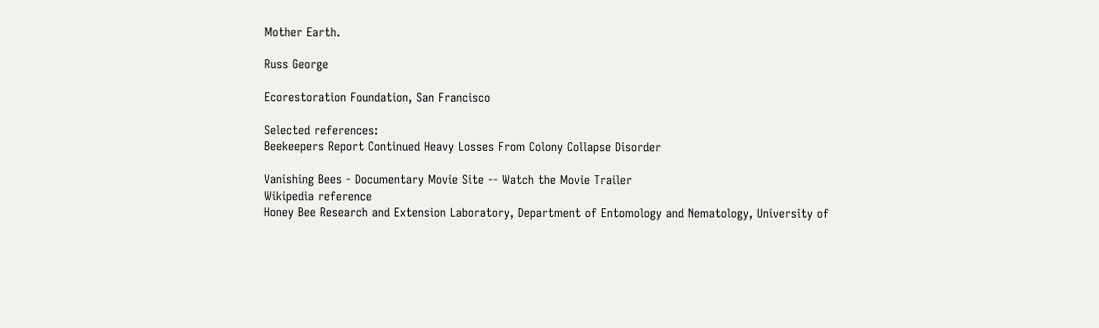Mother Earth.

Russ George

Ecorestoration Foundation, San Francisco

Selected references:
Beekeepers Report Continued Heavy Losses From Colony Collapse Disorder

Vanishing Bees - Documentary Movie Site -- Watch the Movie Trailer
Wikipedia reference
Honey Bee Research and Extension Laboratory, Department of Entomology and Nematology, University of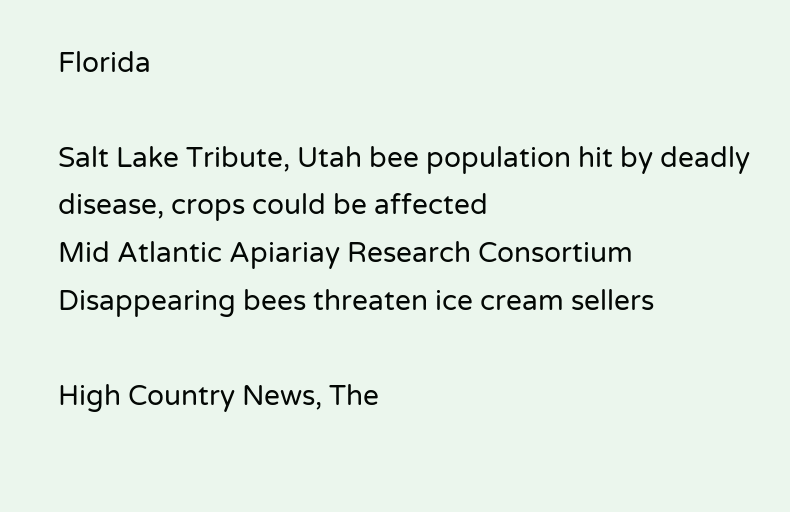Florida

Salt Lake Tribute, Utah bee population hit by deadly disease, crops could be affected
Mid Atlantic Apiariay Research Consortium
Disappearing bees threaten ice cream sellers

High Country News, The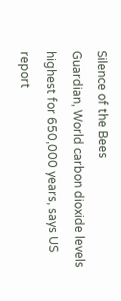Silence of the Bees
Guardian, World carbon dioxide levels highest for 650,000 years, says US report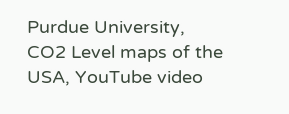Purdue University, CO2 Level maps of the USA, YouTube video